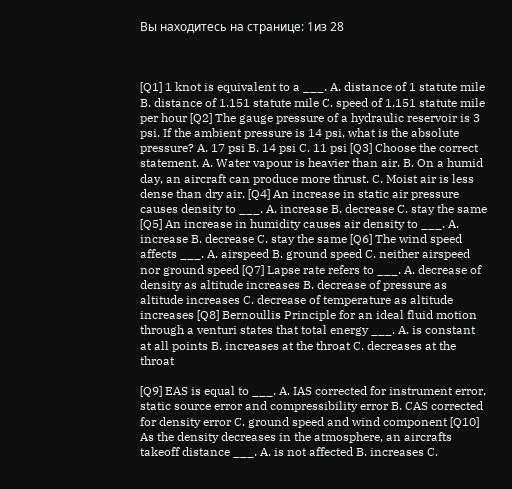Вы находитесь на странице: 1из 28



[Q1] 1 knot is equivalent to a ___. A. distance of 1 statute mile B. distance of 1.151 statute mile C. speed of 1.151 statute mile per hour [Q2] The gauge pressure of a hydraulic reservoir is 3 psi. If the ambient pressure is 14 psi, what is the absolute pressure? A. 17 psi B. 14 psi C. 11 psi [Q3] Choose the correct statement. A. Water vapour is heavier than air. B. On a humid day, an aircraft can produce more thrust. C. Moist air is less dense than dry air. [Q4] An increase in static air pressure causes density to ___. A. increase B. decrease C. stay the same [Q5] An increase in humidity causes air density to ___. A. increase B. decrease C. stay the same [Q6] The wind speed affects ___. A. airspeed B. ground speed C. neither airspeed nor ground speed [Q7] Lapse rate refers to ___. A. decrease of density as altitude increases B. decrease of pressure as altitude increases C. decrease of temperature as altitude increases [Q8] Bernoullis Principle for an ideal fluid motion through a venturi states that total energy ___. A. is constant at all points B. increases at the throat C. decreases at the throat

[Q9] EAS is equal to ___. A. IAS corrected for instrument error, static source error and compressibility error B. CAS corrected for density error C. ground speed and wind component [Q10] As the density decreases in the atmosphere, an aircrafts takeoff distance ___. A. is not affected B. increases C.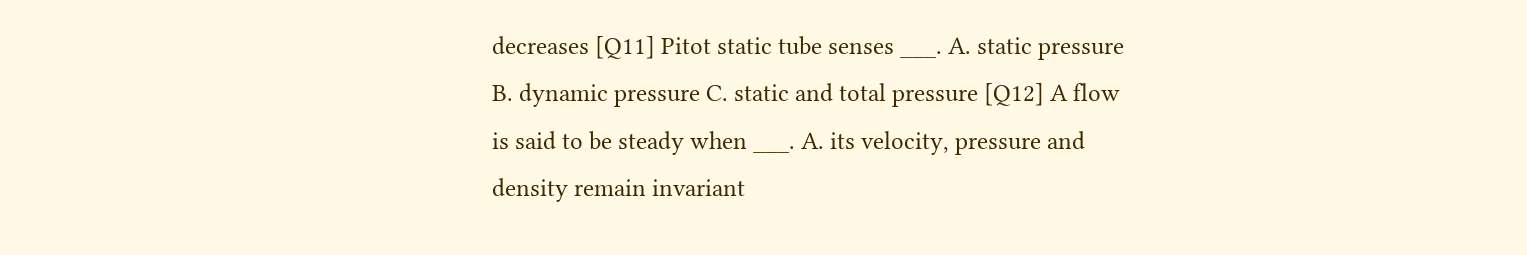decreases [Q11] Pitot static tube senses ___. A. static pressure B. dynamic pressure C. static and total pressure [Q12] A flow is said to be steady when ___. A. its velocity, pressure and density remain invariant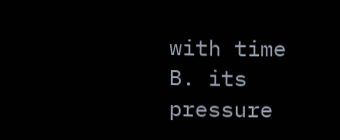with time B. its pressure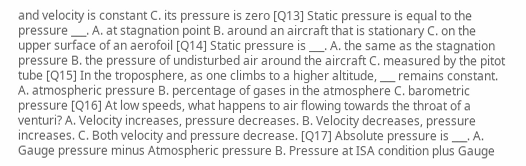and velocity is constant C. its pressure is zero [Q13] Static pressure is equal to the pressure ___. A. at stagnation point B. around an aircraft that is stationary C. on the upper surface of an aerofoil [Q14] Static pressure is ___. A. the same as the stagnation pressure B. the pressure of undisturbed air around the aircraft C. measured by the pitot tube [Q15] In the troposphere, as one climbs to a higher altitude, ___ remains constant. A. atmospheric pressure B. percentage of gases in the atmosphere C. barometric pressure [Q16] At low speeds, what happens to air flowing towards the throat of a venturi? A. Velocity increases, pressure decreases. B. Velocity decreases, pressure increases. C. Both velocity and pressure decrease. [Q17] Absolute pressure is ___. A. Gauge pressure minus Atmospheric pressure B. Pressure at ISA condition plus Gauge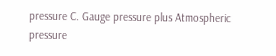pressure C. Gauge pressure plus Atmospheric pressure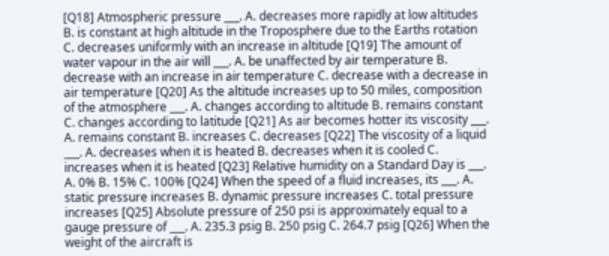[Q18] Atmospheric pressure ___. A. decreases more rapidly at low altitudes B. is constant at high altitude in the Troposphere due to the Earths rotation C. decreases uniformly with an increase in altitude [Q19] The amount of water vapour in the air will ___. A. be unaffected by air temperature B. decrease with an increase in air temperature C. decrease with a decrease in air temperature [Q20] As the altitude increases up to 50 miles, composition of the atmosphere ___. A. changes according to altitude B. remains constant C. changes according to latitude [Q21] As air becomes hotter its viscosity ___. A. remains constant B. increases C. decreases [Q22] The viscosity of a liquid ___. A. decreases when it is heated B. decreases when it is cooled C. increases when it is heated [Q23] Relative humidity on a Standard Day is ___. A. 0% B. 15% C. 100% [Q24] When the speed of a fluid increases, its ___. A. static pressure increases B. dynamic pressure increases C. total pressure increases [Q25] Absolute pressure of 250 psi is approximately equal to a gauge pressure of ___. A. 235.3 psig B. 250 psig C. 264.7 psig [Q26] When the weight of the aircraft is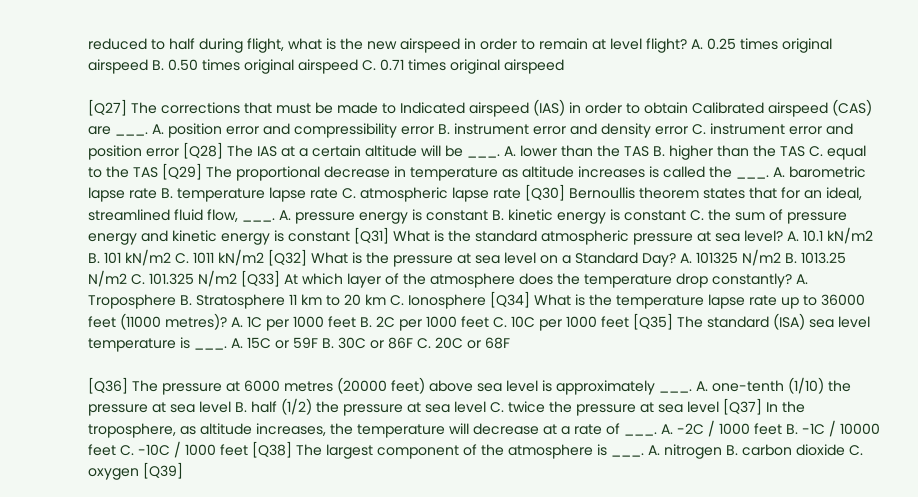reduced to half during flight, what is the new airspeed in order to remain at level flight? A. 0.25 times original airspeed B. 0.50 times original airspeed C. 0.71 times original airspeed

[Q27] The corrections that must be made to Indicated airspeed (IAS) in order to obtain Calibrated airspeed (CAS) are ___. A. position error and compressibility error B. instrument error and density error C. instrument error and position error [Q28] The IAS at a certain altitude will be ___. A. lower than the TAS B. higher than the TAS C. equal to the TAS [Q29] The proportional decrease in temperature as altitude increases is called the ___. A. barometric lapse rate B. temperature lapse rate C. atmospheric lapse rate [Q30] Bernoullis theorem states that for an ideal, streamlined fluid flow, ___. A. pressure energy is constant B. kinetic energy is constant C. the sum of pressure energy and kinetic energy is constant [Q31] What is the standard atmospheric pressure at sea level? A. 10.1 kN/m2 B. 101 kN/m2 C. 1011 kN/m2 [Q32] What is the pressure at sea level on a Standard Day? A. 101325 N/m2 B. 1013.25 N/m2 C. 101.325 N/m2 [Q33] At which layer of the atmosphere does the temperature drop constantly? A. Troposphere B. Stratosphere 11 km to 20 km C. Ionosphere [Q34] What is the temperature lapse rate up to 36000 feet (11000 metres)? A. 1C per 1000 feet B. 2C per 1000 feet C. 10C per 1000 feet [Q35] The standard (ISA) sea level temperature is ___. A. 15C or 59F B. 30C or 86F C. 20C or 68F

[Q36] The pressure at 6000 metres (20000 feet) above sea level is approximately ___. A. one-tenth (1/10) the pressure at sea level B. half (1/2) the pressure at sea level C. twice the pressure at sea level [Q37] In the troposphere, as altitude increases, the temperature will decrease at a rate of ___. A. -2C / 1000 feet B. -1C / 10000 feet C. -10C / 1000 feet [Q38] The largest component of the atmosphere is ___. A. nitrogen B. carbon dioxide C. oxygen [Q39]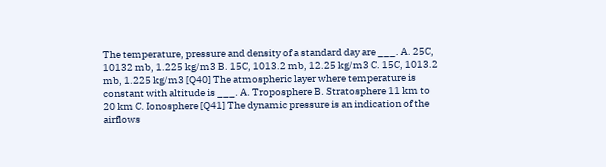The temperature, pressure and density of a standard day are ___. A. 25C, 10132 mb, 1.225 kg/m3 B. 15C, 1013.2 mb, 12.25 kg/m3 C. 15C, 1013.2 mb, 1.225 kg/m3 [Q40] The atmospheric layer where temperature is constant with altitude is ___. A. Troposphere B. Stratosphere 11 km to 20 km C. Ionosphere [Q41] The dynamic pressure is an indication of the airflows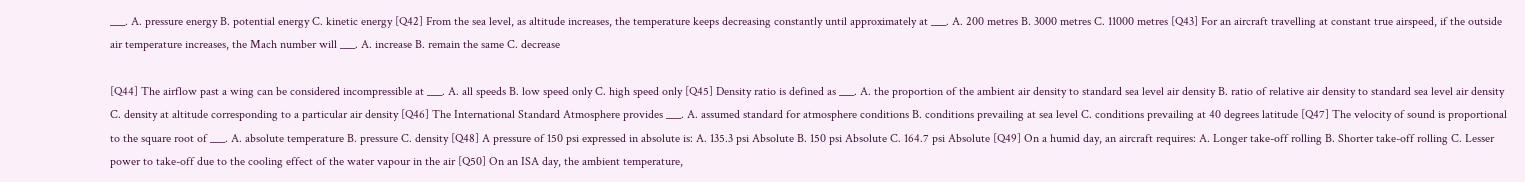___. A. pressure energy B. potential energy C. kinetic energy [Q42] From the sea level, as altitude increases, the temperature keeps decreasing constantly until approximately at ___. A. 200 metres B. 3000 metres C. 11000 metres [Q43] For an aircraft travelling at constant true airspeed, if the outside air temperature increases, the Mach number will ___. A. increase B. remain the same C. decrease

[Q44] The airflow past a wing can be considered incompressible at ___. A. all speeds B. low speed only C. high speed only [Q45] Density ratio is defined as ___. A. the proportion of the ambient air density to standard sea level air density B. ratio of relative air density to standard sea level air density C. density at altitude corresponding to a particular air density [Q46] The International Standard Atmosphere provides ___. A. assumed standard for atmosphere conditions B. conditions prevailing at sea level C. conditions prevailing at 40 degrees latitude [Q47] The velocity of sound is proportional to the square root of ___. A. absolute temperature B. pressure C. density [Q48] A pressure of 150 psi expressed in absolute is: A. 135.3 psi Absolute B. 150 psi Absolute C. 164.7 psi Absolute [Q49] On a humid day, an aircraft requires: A. Longer take-off rolling B. Shorter take-off rolling C. Lesser power to take-off due to the cooling effect of the water vapour in the air [Q50] On an ISA day, the ambient temperature,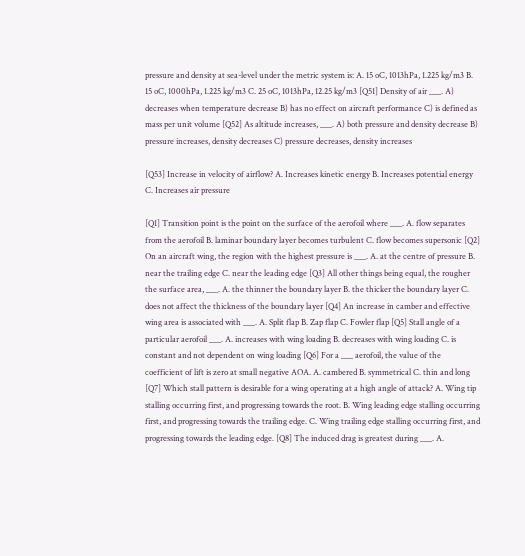pressure and density at sea-level under the metric system is: A. 15 oC, 1013hPa, 1.225 kg/m3 B. 15 oC, 1000hPa, 1.225 kg/m3 C. 25 oC, 1013hPa, 12.25 kg/m3 [Q51] Density of air ___. A) decreases when temperature decrease B) has no effect on aircraft performance C) is defined as mass per unit volume [Q52] As altitude increases, ___. A) both pressure and density decrease B) pressure increases, density decreases C) pressure decreases, density increases

[Q53] Increase in velocity of airflow? A. Increases kinetic energy B. Increases potential energy C. Increases air pressure

[Q1] Transition point is the point on the surface of the aerofoil where ___. A. flow separates from the aerofoil B. laminar boundary layer becomes turbulent C. flow becomes supersonic [Q2] On an aircraft wing, the region with the highest pressure is ___. A. at the centre of pressure B. near the trailing edge C. near the leading edge [Q3] All other things being equal, the rougher the surface area, ___. A. the thinner the boundary layer B. the thicker the boundary layer C. does not affect the thickness of the boundary layer [Q4] An increase in camber and effective wing area is associated with ___. A. Split flap B. Zap flap C. Fowler flap [Q5] Stall angle of a particular aerofoil ___. A. increases with wing loading B. decreases with wing loading C. is constant and not dependent on wing loading [Q6] For a ___ aerofoil, the value of the coefficient of lift is zero at small negative AOA. A. cambered B. symmetrical C. thin and long [Q7] Which stall pattern is desirable for a wing operating at a high angle of attack? A. Wing tip stalling occurring first, and progressing towards the root. B. Wing leading edge stalling occurring first, and progressing towards the trailing edge. C. Wing trailing edge stalling occurring first, and progressing towards the leading edge. [Q8] The induced drag is greatest during ___. A.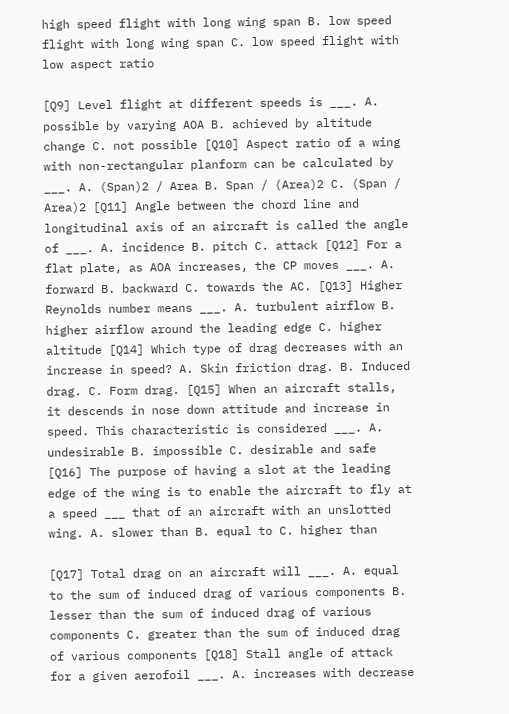high speed flight with long wing span B. low speed flight with long wing span C. low speed flight with low aspect ratio

[Q9] Level flight at different speeds is ___. A. possible by varying AOA B. achieved by altitude change C. not possible [Q10] Aspect ratio of a wing with non-rectangular planform can be calculated by ___. A. (Span)2 / Area B. Span / (Area)2 C. (Span / Area)2 [Q11] Angle between the chord line and longitudinal axis of an aircraft is called the angle of ___. A. incidence B. pitch C. attack [Q12] For a flat plate, as AOA increases, the CP moves ___. A. forward B. backward C. towards the AC. [Q13] Higher Reynolds number means ___. A. turbulent airflow B. higher airflow around the leading edge C. higher altitude [Q14] Which type of drag decreases with an increase in speed? A. Skin friction drag. B. Induced drag. C. Form drag. [Q15] When an aircraft stalls, it descends in nose down attitude and increase in speed. This characteristic is considered ___. A. undesirable B. impossible C. desirable and safe [Q16] The purpose of having a slot at the leading edge of the wing is to enable the aircraft to fly at a speed ___ that of an aircraft with an unslotted wing. A. slower than B. equal to C. higher than

[Q17] Total drag on an aircraft will ___. A. equal to the sum of induced drag of various components B. lesser than the sum of induced drag of various components C. greater than the sum of induced drag of various components [Q18] Stall angle of attack for a given aerofoil ___. A. increases with decrease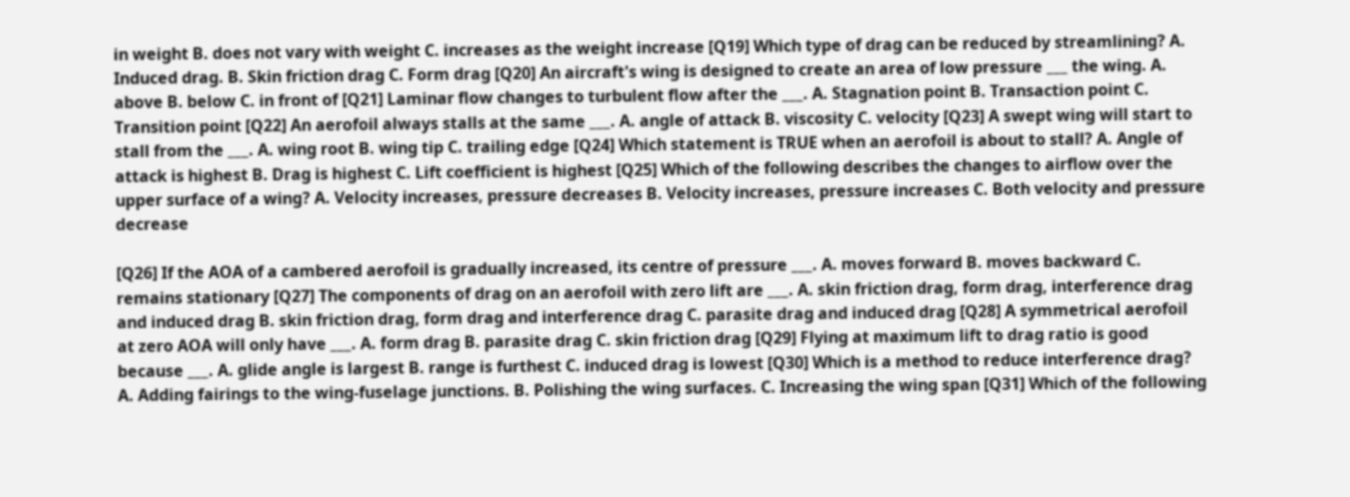in weight B. does not vary with weight C. increases as the weight increase [Q19] Which type of drag can be reduced by streamlining? A. Induced drag. B. Skin friction drag C. Form drag [Q20] An aircraft's wing is designed to create an area of low pressure ___ the wing. A. above B. below C. in front of [Q21] Laminar flow changes to turbulent flow after the ___. A. Stagnation point B. Transaction point C. Transition point [Q22] An aerofoil always stalls at the same ___. A. angle of attack B. viscosity C. velocity [Q23] A swept wing will start to stall from the ___. A. wing root B. wing tip C. trailing edge [Q24] Which statement is TRUE when an aerofoil is about to stall? A. Angle of attack is highest B. Drag is highest C. Lift coefficient is highest [Q25] Which of the following describes the changes to airflow over the upper surface of a wing? A. Velocity increases, pressure decreases B. Velocity increases, pressure increases C. Both velocity and pressure decrease

[Q26] If the AOA of a cambered aerofoil is gradually increased, its centre of pressure ___. A. moves forward B. moves backward C. remains stationary [Q27] The components of drag on an aerofoil with zero lift are ___. A. skin friction drag, form drag, interference drag and induced drag B. skin friction drag, form drag and interference drag C. parasite drag and induced drag [Q28] A symmetrical aerofoil at zero AOA will only have ___. A. form drag B. parasite drag C. skin friction drag [Q29] Flying at maximum lift to drag ratio is good because ___. A. glide angle is largest B. range is furthest C. induced drag is lowest [Q30] Which is a method to reduce interference drag? A. Adding fairings to the wing-fuselage junctions. B. Polishing the wing surfaces. C. Increasing the wing span [Q31] Which of the following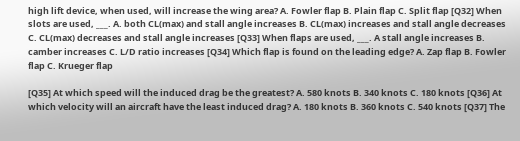high lift device, when used, will increase the wing area? A. Fowler flap B. Plain flap C. Split flap [Q32] When slots are used, ___. A. both CL(max) and stall angle increases B. CL(max) increases and stall angle decreases C. CL(max) decreases and stall angle increases [Q33] When flaps are used, ___. A stall angle increases B. camber increases C. L/D ratio increases [Q34] Which flap is found on the leading edge? A. Zap flap B. Fowler flap C. Krueger flap

[Q35] At which speed will the induced drag be the greatest? A. 580 knots B. 340 knots C. 180 knots [Q36] At which velocity will an aircraft have the least induced drag? A. 180 knots B. 360 knots C. 540 knots [Q37] The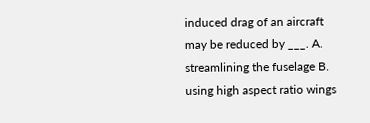induced drag of an aircraft may be reduced by ___. A. streamlining the fuselage B. using high aspect ratio wings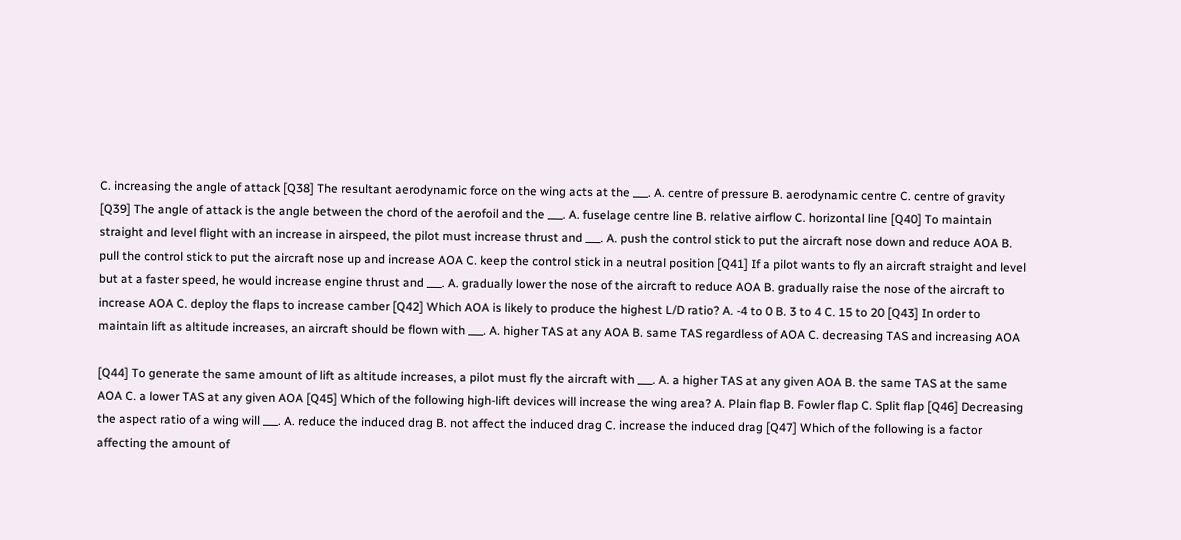C. increasing the angle of attack [Q38] The resultant aerodynamic force on the wing acts at the ___. A. centre of pressure B. aerodynamic centre C. centre of gravity [Q39] The angle of attack is the angle between the chord of the aerofoil and the ___. A. fuselage centre line B. relative airflow C. horizontal line [Q40] To maintain straight and level flight with an increase in airspeed, the pilot must increase thrust and ___. A. push the control stick to put the aircraft nose down and reduce AOA B. pull the control stick to put the aircraft nose up and increase AOA C. keep the control stick in a neutral position [Q41] If a pilot wants to fly an aircraft straight and level but at a faster speed, he would increase engine thrust and ___. A. gradually lower the nose of the aircraft to reduce AOA B. gradually raise the nose of the aircraft to increase AOA C. deploy the flaps to increase camber [Q42] Which AOA is likely to produce the highest L/D ratio? A. -4 to 0 B. 3 to 4 C. 15 to 20 [Q43] In order to maintain lift as altitude increases, an aircraft should be flown with ___. A. higher TAS at any AOA B. same TAS regardless of AOA C. decreasing TAS and increasing AOA

[Q44] To generate the same amount of lift as altitude increases, a pilot must fly the aircraft with ___. A. a higher TAS at any given AOA B. the same TAS at the same AOA C. a lower TAS at any given AOA [Q45] Which of the following high-lift devices will increase the wing area? A. Plain flap B. Fowler flap C. Split flap [Q46] Decreasing the aspect ratio of a wing will ___. A. reduce the induced drag B. not affect the induced drag C. increase the induced drag [Q47] Which of the following is a factor affecting the amount of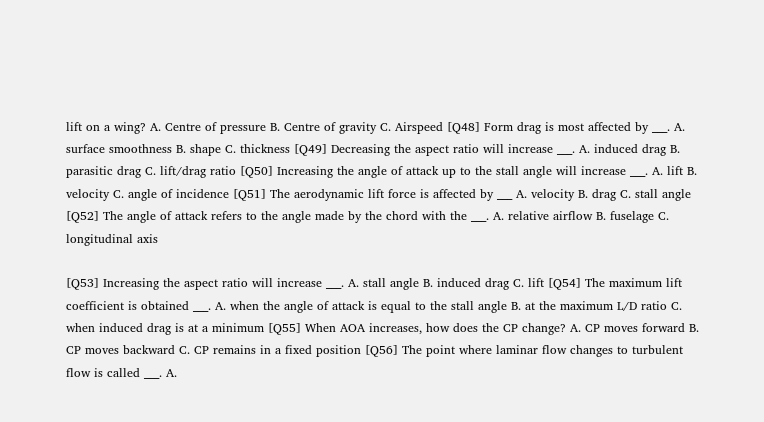lift on a wing? A. Centre of pressure B. Centre of gravity C. Airspeed [Q48] Form drag is most affected by ___. A. surface smoothness B. shape C. thickness [Q49] Decreasing the aspect ratio will increase ___. A. induced drag B. parasitic drag C. lift/drag ratio [Q50] Increasing the angle of attack up to the stall angle will increase ___. A. lift B. velocity C. angle of incidence [Q51] The aerodynamic lift force is affected by ___ A. velocity B. drag C. stall angle [Q52] The angle of attack refers to the angle made by the chord with the ___. A. relative airflow B. fuselage C. longitudinal axis

[Q53] Increasing the aspect ratio will increase ___. A. stall angle B. induced drag C. lift [Q54] The maximum lift coefficient is obtained ___. A. when the angle of attack is equal to the stall angle B. at the maximum L/D ratio C. when induced drag is at a minimum [Q55] When AOA increases, how does the CP change? A. CP moves forward B. CP moves backward C. CP remains in a fixed position [Q56] The point where laminar flow changes to turbulent flow is called ___. A.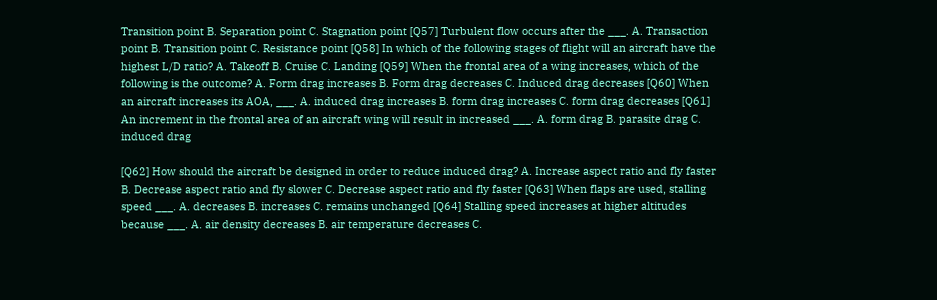Transition point B. Separation point C. Stagnation point [Q57] Turbulent flow occurs after the ___. A. Transaction point B. Transition point C. Resistance point [Q58] In which of the following stages of flight will an aircraft have the highest L/D ratio? A. Takeoff B. Cruise C. Landing [Q59] When the frontal area of a wing increases, which of the following is the outcome? A. Form drag increases B. Form drag decreases C. Induced drag decreases [Q60] When an aircraft increases its AOA, ___. A. induced drag increases B. form drag increases C. form drag decreases [Q61] An increment in the frontal area of an aircraft wing will result in increased ___. A. form drag B. parasite drag C. induced drag

[Q62] How should the aircraft be designed in order to reduce induced drag? A. Increase aspect ratio and fly faster B. Decrease aspect ratio and fly slower C. Decrease aspect ratio and fly faster [Q63] When flaps are used, stalling speed ___. A. decreases B. increases C. remains unchanged [Q64] Stalling speed increases at higher altitudes because ___. A. air density decreases B. air temperature decreases C.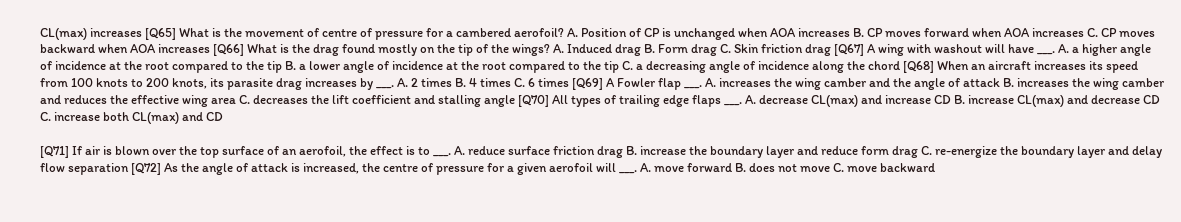CL(max) increases [Q65] What is the movement of centre of pressure for a cambered aerofoil? A. Position of CP is unchanged when AOA increases B. CP moves forward when AOA increases C. CP moves backward when AOA increases [Q66] What is the drag found mostly on the tip of the wings? A. Induced drag B. Form drag C. Skin friction drag [Q67] A wing with washout will have ___. A. a higher angle of incidence at the root compared to the tip B. a lower angle of incidence at the root compared to the tip C. a decreasing angle of incidence along the chord [Q68] When an aircraft increases its speed from 100 knots to 200 knots, its parasite drag increases by ___. A. 2 times B. 4 times C. 6 times [Q69] A Fowler flap ___. A. increases the wing camber and the angle of attack B. increases the wing camber and reduces the effective wing area C. decreases the lift coefficient and stalling angle [Q70] All types of trailing edge flaps ___. A. decrease CL(max) and increase CD B. increase CL(max) and decrease CD C. increase both CL(max) and CD

[Q71] If air is blown over the top surface of an aerofoil, the effect is to ___. A. reduce surface friction drag B. increase the boundary layer and reduce form drag C. re-energize the boundary layer and delay flow separation [Q72] As the angle of attack is increased, the centre of pressure for a given aerofoil will ___. A. move forward B. does not move C. move backward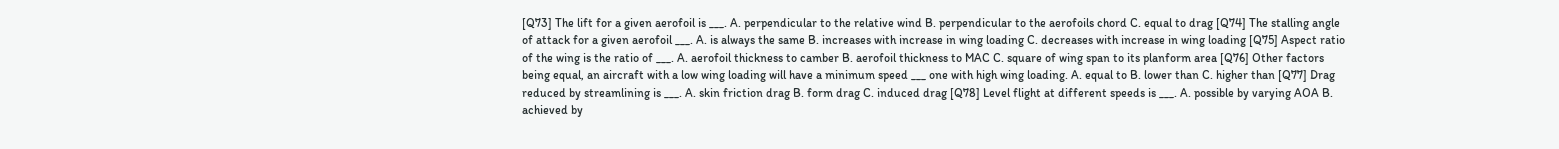[Q73] The lift for a given aerofoil is ___. A. perpendicular to the relative wind B. perpendicular to the aerofoils chord C. equal to drag [Q74] The stalling angle of attack for a given aerofoil ___. A. is always the same B. increases with increase in wing loading C. decreases with increase in wing loading [Q75] Aspect ratio of the wing is the ratio of ___. A. aerofoil thickness to camber B. aerofoil thickness to MAC C. square of wing span to its planform area [Q76] Other factors being equal, an aircraft with a low wing loading will have a minimum speed ___ one with high wing loading. A. equal to B. lower than C. higher than [Q77] Drag reduced by streamlining is ___. A. skin friction drag B. form drag C. induced drag [Q78] Level flight at different speeds is ___. A. possible by varying AOA B. achieved by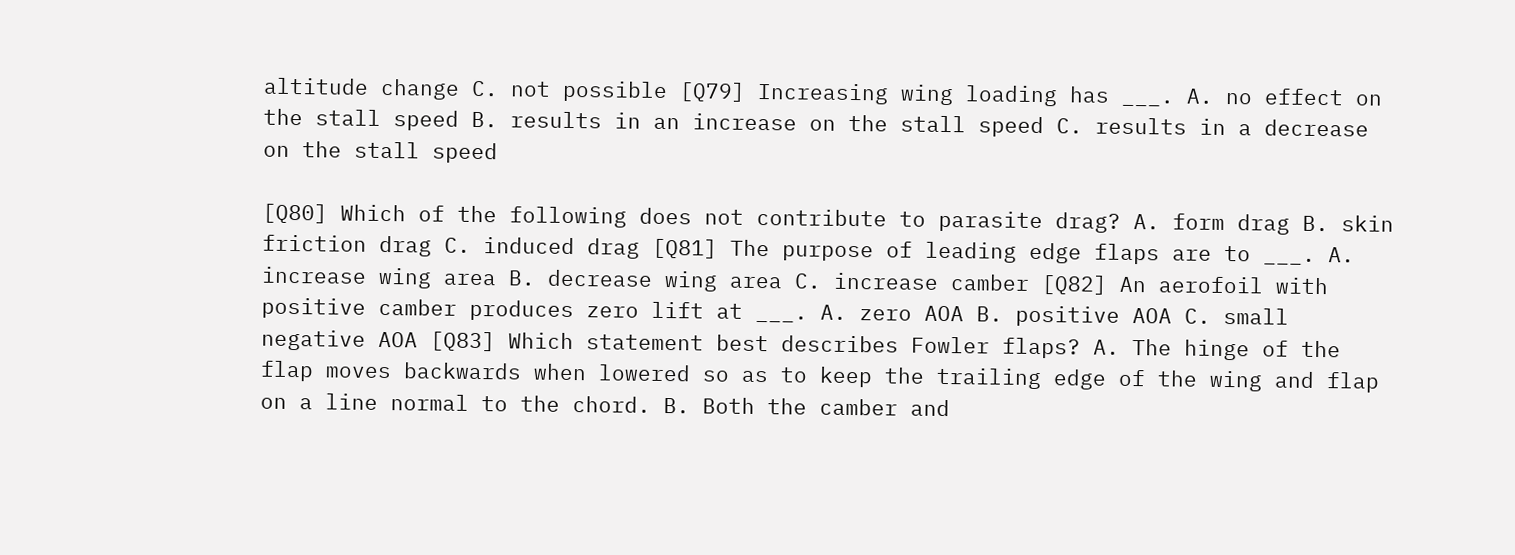altitude change C. not possible [Q79] Increasing wing loading has ___. A. no effect on the stall speed B. results in an increase on the stall speed C. results in a decrease on the stall speed

[Q80] Which of the following does not contribute to parasite drag? A. form drag B. skin friction drag C. induced drag [Q81] The purpose of leading edge flaps are to ___. A. increase wing area B. decrease wing area C. increase camber [Q82] An aerofoil with positive camber produces zero lift at ___. A. zero AOA B. positive AOA C. small negative AOA [Q83] Which statement best describes Fowler flaps? A. The hinge of the flap moves backwards when lowered so as to keep the trailing edge of the wing and flap on a line normal to the chord. B. Both the camber and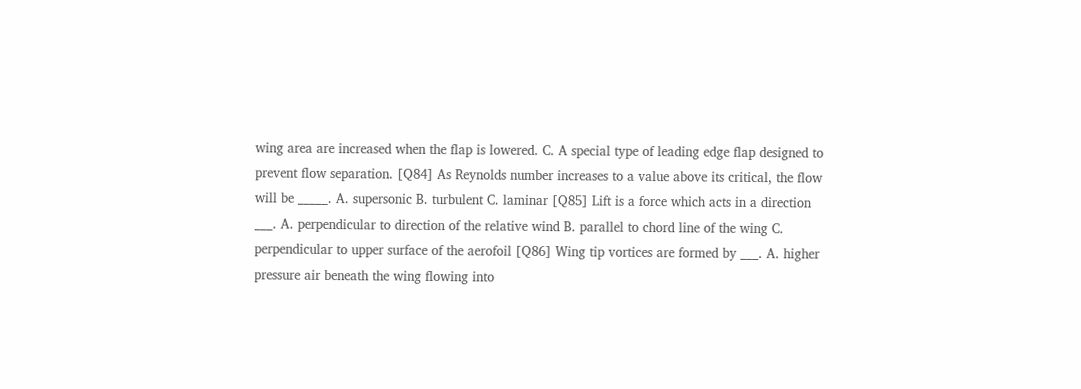wing area are increased when the flap is lowered. C. A special type of leading edge flap designed to prevent flow separation. [Q84] As Reynolds number increases to a value above its critical, the flow will be _____. A. supersonic B. turbulent C. laminar [Q85] Lift is a force which acts in a direction ___. A. perpendicular to direction of the relative wind B. parallel to chord line of the wing C. perpendicular to upper surface of the aerofoil [Q86] Wing tip vortices are formed by ___. A. higher pressure air beneath the wing flowing into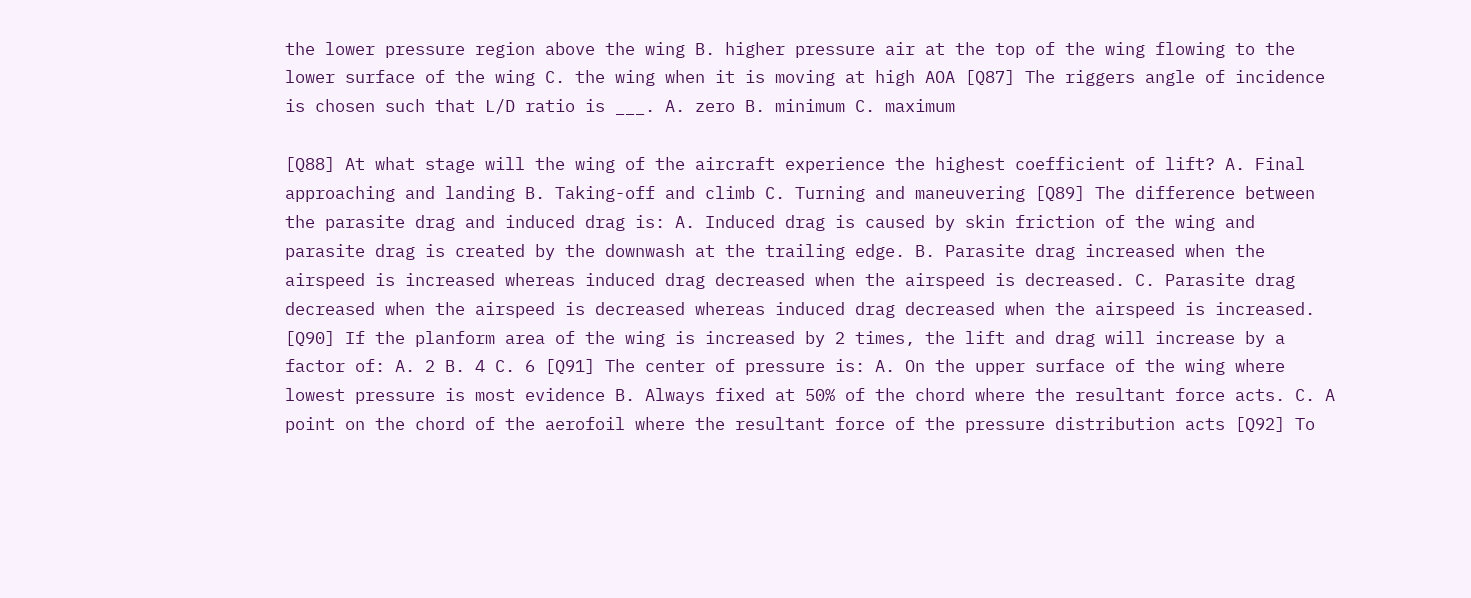the lower pressure region above the wing B. higher pressure air at the top of the wing flowing to the lower surface of the wing C. the wing when it is moving at high AOA [Q87] The riggers angle of incidence is chosen such that L/D ratio is ___. A. zero B. minimum C. maximum

[Q88] At what stage will the wing of the aircraft experience the highest coefficient of lift? A. Final approaching and landing B. Taking-off and climb C. Turning and maneuvering [Q89] The difference between the parasite drag and induced drag is: A. Induced drag is caused by skin friction of the wing and parasite drag is created by the downwash at the trailing edge. B. Parasite drag increased when the airspeed is increased whereas induced drag decreased when the airspeed is decreased. C. Parasite drag decreased when the airspeed is decreased whereas induced drag decreased when the airspeed is increased. [Q90] If the planform area of the wing is increased by 2 times, the lift and drag will increase by a factor of: A. 2 B. 4 C. 6 [Q91] The center of pressure is: A. On the upper surface of the wing where lowest pressure is most evidence B. Always fixed at 50% of the chord where the resultant force acts. C. A point on the chord of the aerofoil where the resultant force of the pressure distribution acts [Q92] To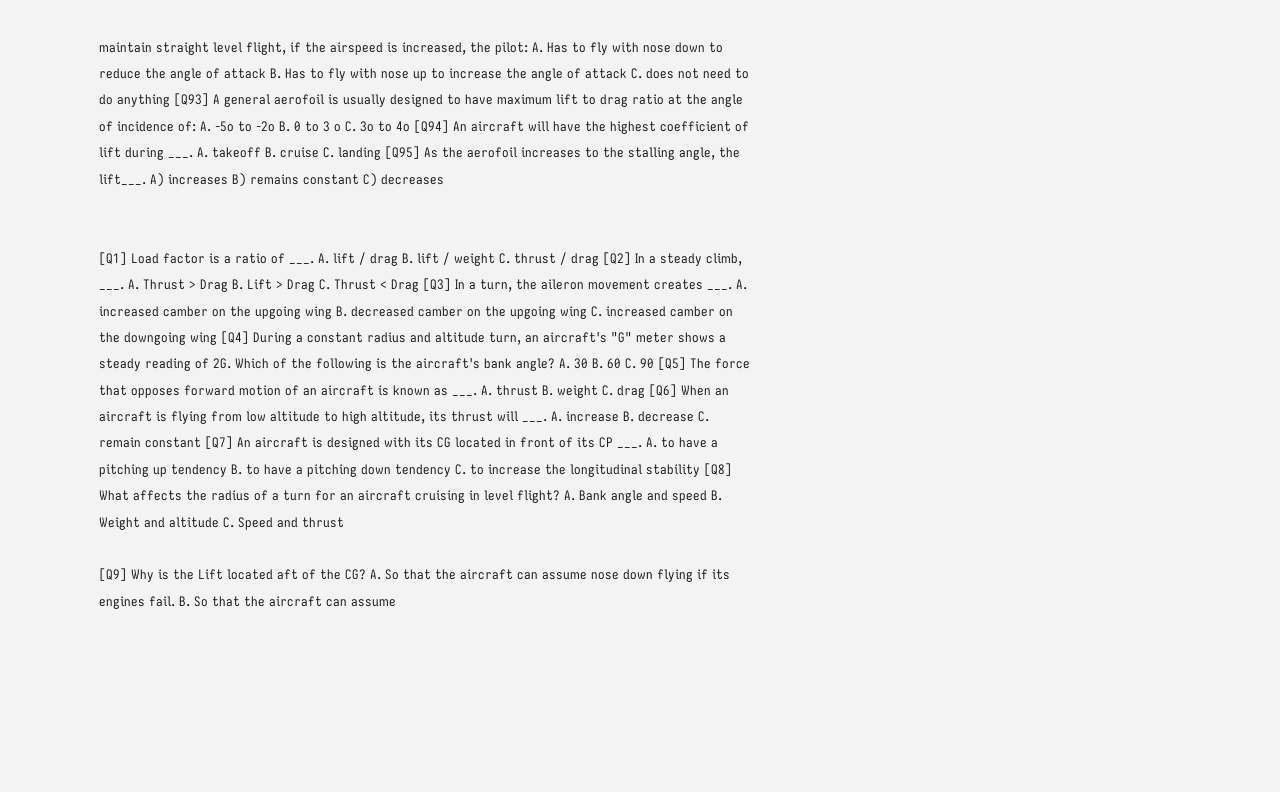maintain straight level flight, if the airspeed is increased, the pilot: A. Has to fly with nose down to reduce the angle of attack B. Has to fly with nose up to increase the angle of attack C. does not need to do anything [Q93] A general aerofoil is usually designed to have maximum lift to drag ratio at the angle of incidence of: A. -5o to -2o B. 0 to 3 o C. 3o to 4o [Q94] An aircraft will have the highest coefficient of lift during ___. A. takeoff B. cruise C. landing [Q95] As the aerofoil increases to the stalling angle, the lift___. A) increases B) remains constant C) decreases


[Q1] Load factor is a ratio of ___. A. lift / drag B. lift / weight C. thrust / drag [Q2] In a steady climb, ___. A. Thrust > Drag B. Lift > Drag C. Thrust < Drag [Q3] In a turn, the aileron movement creates ___. A. increased camber on the upgoing wing B. decreased camber on the upgoing wing C. increased camber on the downgoing wing [Q4] During a constant radius and altitude turn, an aircraft's "G" meter shows a steady reading of 2G. Which of the following is the aircraft's bank angle? A. 30 B. 60 C. 90 [Q5] The force that opposes forward motion of an aircraft is known as ___. A. thrust B. weight C. drag [Q6] When an aircraft is flying from low altitude to high altitude, its thrust will ___. A. increase B. decrease C. remain constant [Q7] An aircraft is designed with its CG located in front of its CP ___. A. to have a pitching up tendency B. to have a pitching down tendency C. to increase the longitudinal stability [Q8] What affects the radius of a turn for an aircraft cruising in level flight? A. Bank angle and speed B. Weight and altitude C. Speed and thrust

[Q9] Why is the Lift located aft of the CG? A. So that the aircraft can assume nose down flying if its engines fail. B. So that the aircraft can assume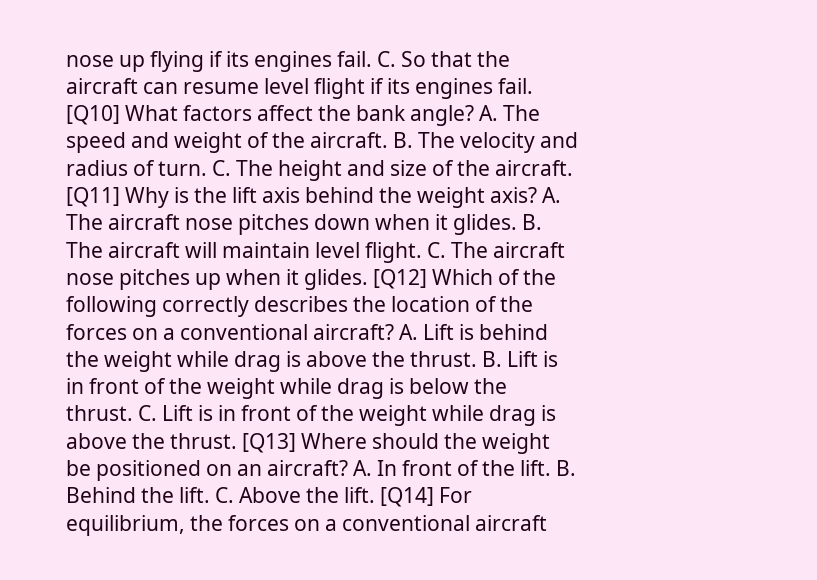nose up flying if its engines fail. C. So that the aircraft can resume level flight if its engines fail. [Q10] What factors affect the bank angle? A. The speed and weight of the aircraft. B. The velocity and radius of turn. C. The height and size of the aircraft. [Q11] Why is the lift axis behind the weight axis? A. The aircraft nose pitches down when it glides. B. The aircraft will maintain level flight. C. The aircraft nose pitches up when it glides. [Q12] Which of the following correctly describes the location of the forces on a conventional aircraft? A. Lift is behind the weight while drag is above the thrust. B. Lift is in front of the weight while drag is below the thrust. C. Lift is in front of the weight while drag is above the thrust. [Q13] Where should the weight be positioned on an aircraft? A. In front of the lift. B. Behind the lift. C. Above the lift. [Q14] For equilibrium, the forces on a conventional aircraft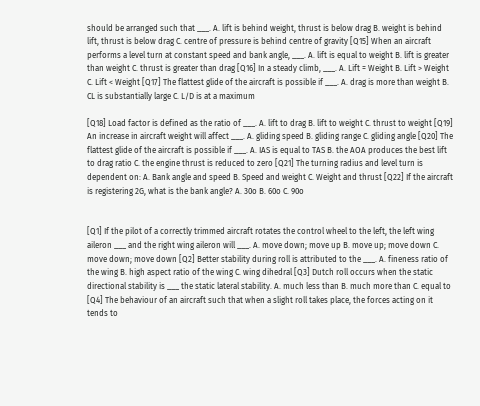should be arranged such that ___. A. lift is behind weight, thrust is below drag B. weight is behind lift, thrust is below drag C. centre of pressure is behind centre of gravity [Q15] When an aircraft performs a level turn at constant speed and bank angle, ___. A. lift is equal to weight B. lift is greater than weight C. thrust is greater than drag [Q16] In a steady climb, ___. A. Lift = Weight B. Lift > Weight C. Lift < Weight [Q17] The flattest glide of the aircraft is possible if ___. A. drag is more than weight B. CL is substantially large C. L/D is at a maximum

[Q18] Load factor is defined as the ratio of ___. A. lift to drag B. lift to weight C. thrust to weight [Q19] An increase in aircraft weight will affect ___. A. gliding speed B. gliding range C. gliding angle [Q20] The flattest glide of the aircraft is possible if ___. A. IAS is equal to TAS B. the AOA produces the best lift to drag ratio C. the engine thrust is reduced to zero [Q21] The turning radius and level turn is dependent on: A. Bank angle and speed B. Speed and weight C. Weight and thrust [Q22] If the aircraft is registering 2G, what is the bank angle? A. 30o B. 60o C. 90o


[Q1] If the pilot of a correctly trimmed aircraft rotates the control wheel to the left, the left wing aileron ___ and the right wing aileron will ___. A. move down; move up B. move up; move down C. move down; move down [Q2] Better stability during roll is attributed to the ___. A. fineness ratio of the wing B. high aspect ratio of the wing C. wing dihedral [Q3] Dutch roll occurs when the static directional stability is ___ the static lateral stability. A. much less than B. much more than C. equal to [Q4] The behaviour of an aircraft such that when a slight roll takes place, the forces acting on it tends to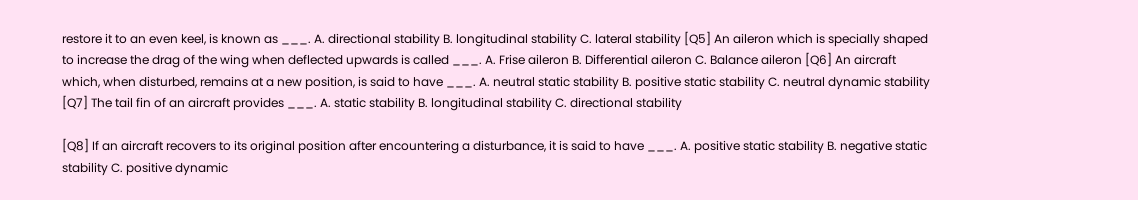restore it to an even keel, is known as ___. A. directional stability B. longitudinal stability C. lateral stability [Q5] An aileron which is specially shaped to increase the drag of the wing when deflected upwards is called ___. A. Frise aileron B. Differential aileron C. Balance aileron [Q6] An aircraft which, when disturbed, remains at a new position, is said to have ___. A. neutral static stability B. positive static stability C. neutral dynamic stability [Q7] The tail fin of an aircraft provides ___. A. static stability B. longitudinal stability C. directional stability

[Q8] If an aircraft recovers to its original position after encountering a disturbance, it is said to have ___. A. positive static stability B. negative static stability C. positive dynamic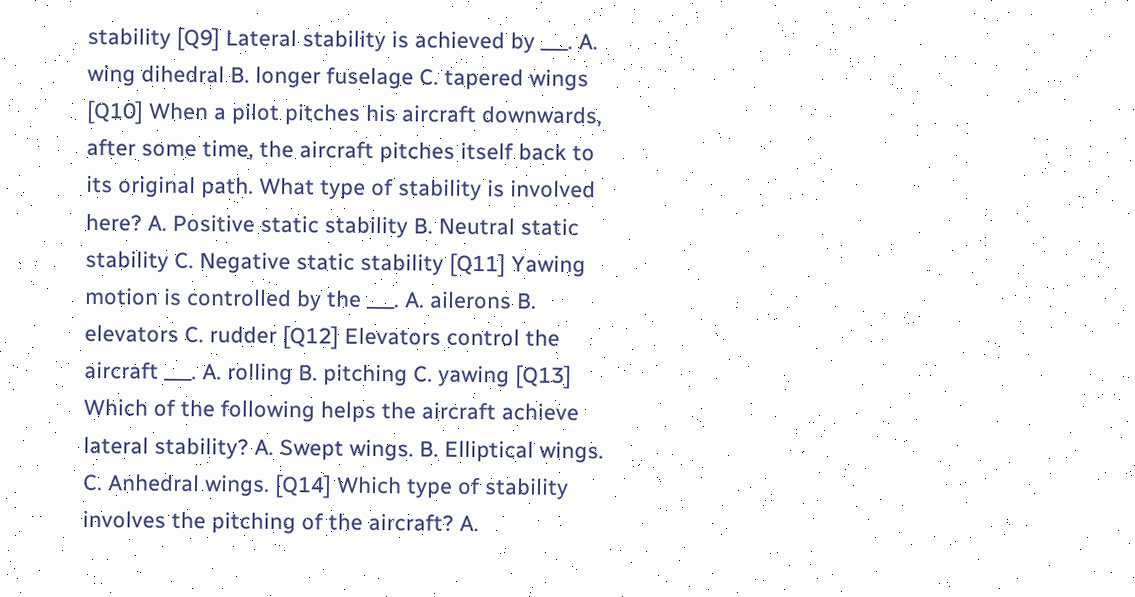stability [Q9] Lateral stability is achieved by ___. A. wing dihedral B. longer fuselage C. tapered wings [Q10] When a pilot pitches his aircraft downwards, after some time, the aircraft pitches itself back to its original path. What type of stability is involved here? A. Positive static stability B. Neutral static stability C. Negative static stability [Q11] Yawing motion is controlled by the ___. A. ailerons B. elevators C. rudder [Q12] Elevators control the aircraft ___. A. rolling B. pitching C. yawing [Q13] Which of the following helps the aircraft achieve lateral stability? A. Swept wings. B. Elliptical wings. C. Anhedral wings. [Q14] Which type of stability involves the pitching of the aircraft? A.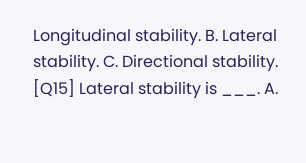Longitudinal stability. B. Lateral stability. C. Directional stability. [Q15] Lateral stability is ___. A.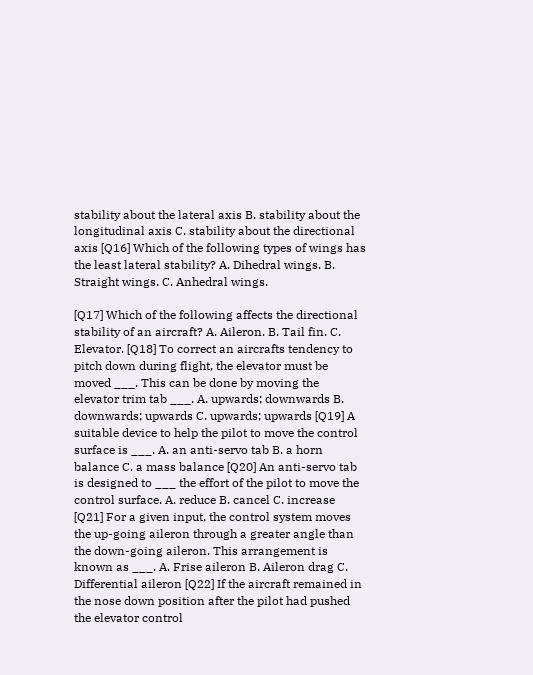stability about the lateral axis B. stability about the longitudinal axis C. stability about the directional axis [Q16] Which of the following types of wings has the least lateral stability? A. Dihedral wings. B. Straight wings. C. Anhedral wings.

[Q17] Which of the following affects the directional stability of an aircraft? A. Aileron. B. Tail fin. C. Elevator. [Q18] To correct an aircrafts tendency to pitch down during flight, the elevator must be moved ___. This can be done by moving the elevator trim tab ___. A. upwards; downwards B. downwards; upwards C. upwards; upwards [Q19] A suitable device to help the pilot to move the control surface is ___. A. an anti-servo tab B. a horn balance C. a mass balance [Q20] An anti-servo tab is designed to ___ the effort of the pilot to move the control surface. A. reduce B. cancel C. increase [Q21] For a given input, the control system moves the up-going aileron through a greater angle than the down-going aileron. This arrangement is known as ___. A. Frise aileron B. Aileron drag C. Differential aileron [Q22] If the aircraft remained in the nose down position after the pilot had pushed the elevator control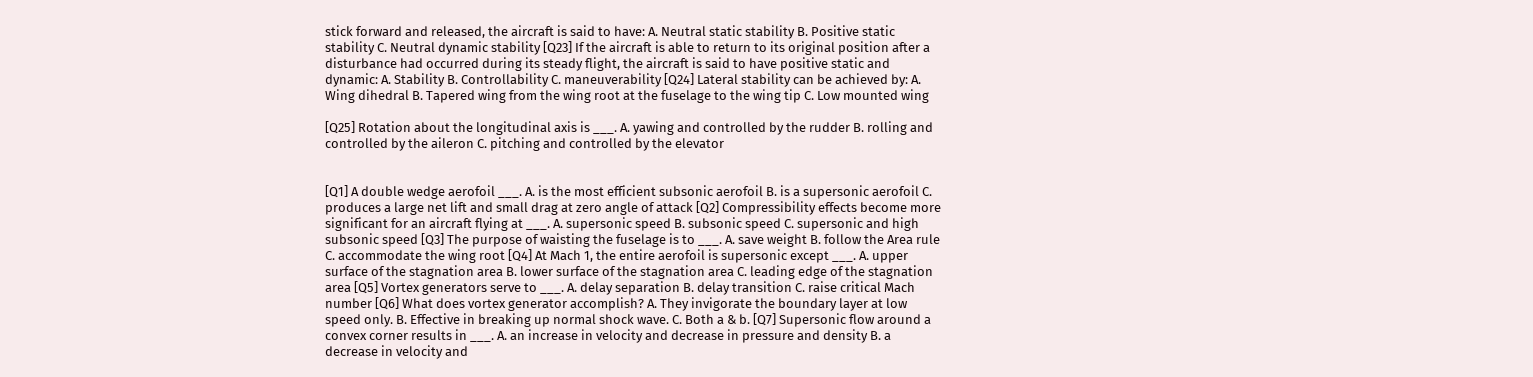stick forward and released, the aircraft is said to have: A. Neutral static stability B. Positive static stability C. Neutral dynamic stability [Q23] If the aircraft is able to return to its original position after a disturbance had occurred during its steady flight, the aircraft is said to have positive static and dynamic: A. Stability B. Controllability C. maneuverability [Q24] Lateral stability can be achieved by: A. Wing dihedral B. Tapered wing from the wing root at the fuselage to the wing tip C. Low mounted wing

[Q25] Rotation about the longitudinal axis is ___. A. yawing and controlled by the rudder B. rolling and controlled by the aileron C. pitching and controlled by the elevator


[Q1] A double wedge aerofoil ___. A. is the most efficient subsonic aerofoil B. is a supersonic aerofoil C. produces a large net lift and small drag at zero angle of attack [Q2] Compressibility effects become more significant for an aircraft flying at ___. A. supersonic speed B. subsonic speed C. supersonic and high subsonic speed [Q3] The purpose of waisting the fuselage is to ___. A. save weight B. follow the Area rule C. accommodate the wing root [Q4] At Mach 1, the entire aerofoil is supersonic except ___. A. upper surface of the stagnation area B. lower surface of the stagnation area C. leading edge of the stagnation area [Q5] Vortex generators serve to ___. A. delay separation B. delay transition C. raise critical Mach number [Q6] What does vortex generator accomplish? A. They invigorate the boundary layer at low speed only. B. Effective in breaking up normal shock wave. C. Both a & b. [Q7] Supersonic flow around a convex corner results in ___. A. an increase in velocity and decrease in pressure and density B. a decrease in velocity and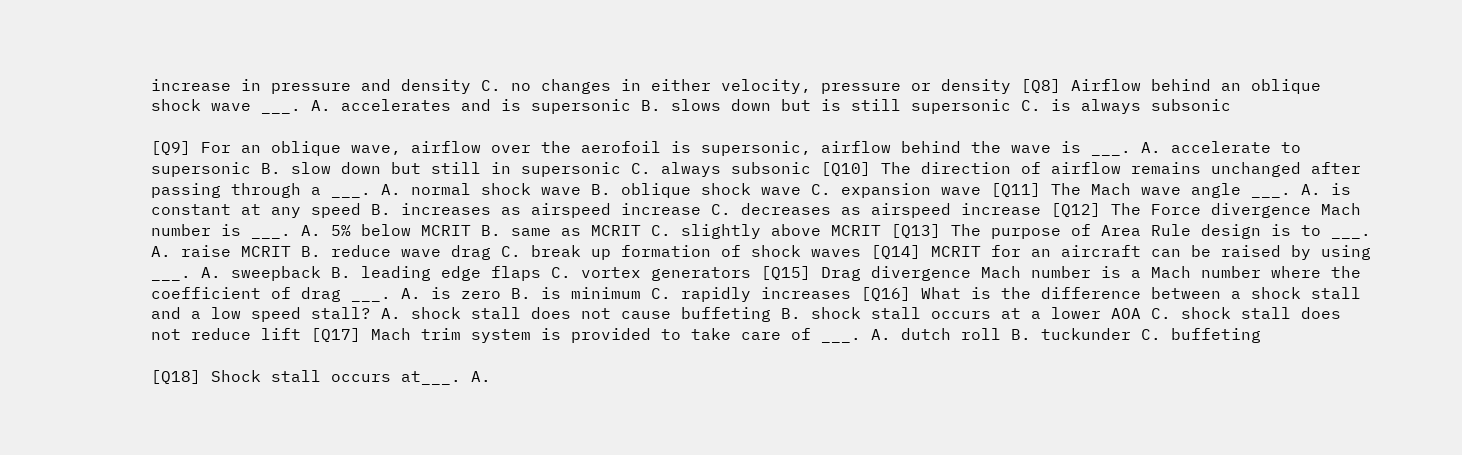increase in pressure and density C. no changes in either velocity, pressure or density [Q8] Airflow behind an oblique shock wave ___. A. accelerates and is supersonic B. slows down but is still supersonic C. is always subsonic

[Q9] For an oblique wave, airflow over the aerofoil is supersonic, airflow behind the wave is ___. A. accelerate to supersonic B. slow down but still in supersonic C. always subsonic [Q10] The direction of airflow remains unchanged after passing through a ___. A. normal shock wave B. oblique shock wave C. expansion wave [Q11] The Mach wave angle ___. A. is constant at any speed B. increases as airspeed increase C. decreases as airspeed increase [Q12] The Force divergence Mach number is ___. A. 5% below MCRIT B. same as MCRIT C. slightly above MCRIT [Q13] The purpose of Area Rule design is to ___. A. raise MCRIT B. reduce wave drag C. break up formation of shock waves [Q14] MCRIT for an aircraft can be raised by using ___. A. sweepback B. leading edge flaps C. vortex generators [Q15] Drag divergence Mach number is a Mach number where the coefficient of drag ___. A. is zero B. is minimum C. rapidly increases [Q16] What is the difference between a shock stall and a low speed stall? A. shock stall does not cause buffeting B. shock stall occurs at a lower AOA C. shock stall does not reduce lift [Q17] Mach trim system is provided to take care of ___. A. dutch roll B. tuckunder C. buffeting

[Q18] Shock stall occurs at___. A.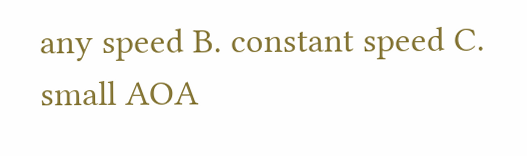any speed B. constant speed C. small AOA